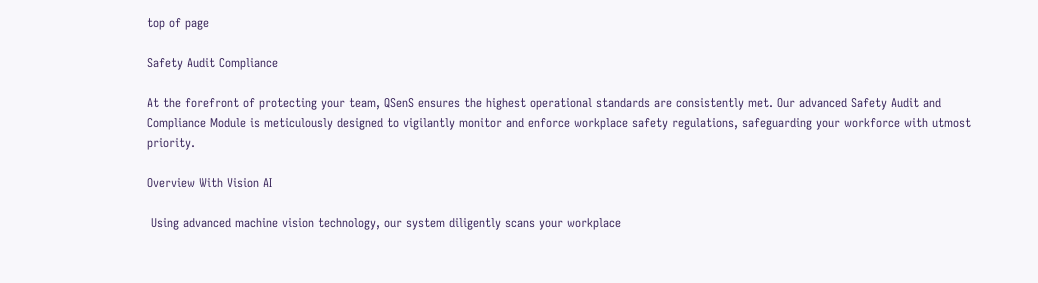top of page

Safety Audit Compliance

At the forefront of protecting your team, QSenS ensures the highest operational standards are consistently met. Our advanced Safety Audit and Compliance Module is meticulously designed to vigilantly monitor and enforce workplace safety regulations, safeguarding your workforce with utmost priority.

Overview With Vision AI

 Using advanced machine vision technology, our system diligently scans your workplace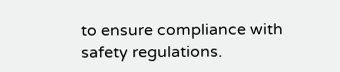to ensure compliance with safety regulations.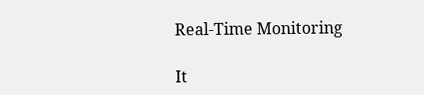Real-Time Monitoring

It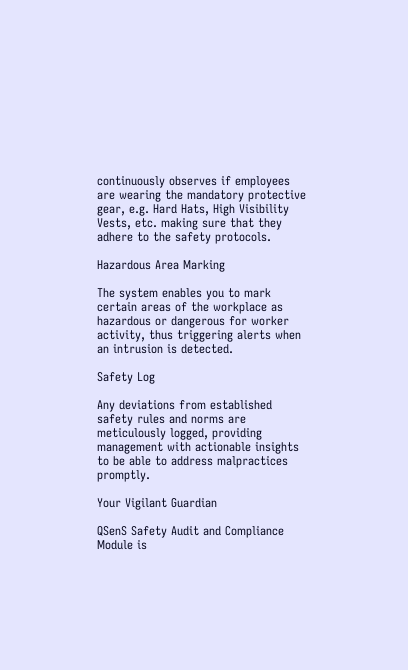continuously observes if employees are wearing the mandatory protective gear, e.g. Hard Hats, High Visibility Vests, etc. making sure that they adhere to the safety protocols.

Hazardous Area Marking

The system enables you to mark certain areas of the workplace as hazardous or dangerous for worker activity, thus triggering alerts when an intrusion is detected.

Safety Log

Any deviations from established safety rules and norms are meticulously logged, providing management with actionable insights to be able to address malpractices promptly.

Your Vigilant Guardian

QSenS Safety Audit and Compliance Module is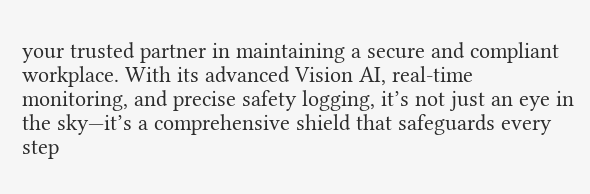your trusted partner in maintaining a secure and compliant workplace. With its advanced Vision AI, real-time monitoring, and precise safety logging, it’s not just an eye in the sky—it’s a comprehensive shield that safeguards every step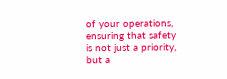of your operations, ensuring that safety is not just a priority, but a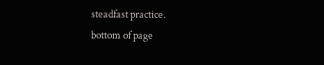steadfast practice.
bottom of page